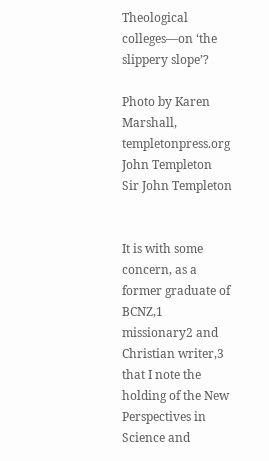Theological colleges—on ‘the slippery slope’?

Photo by Karen Marshall, templetonpress.org John Templeton
Sir John Templeton


It is with some concern, as a former graduate of BCNZ,1 missionary2 and Christian writer,3 that I note the holding of the New Perspectives in Science and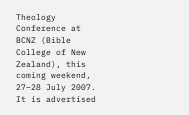Theology Conference at BCNZ (Bible College of New Zealand), this coming weekend, 27–28 July 2007. It is advertised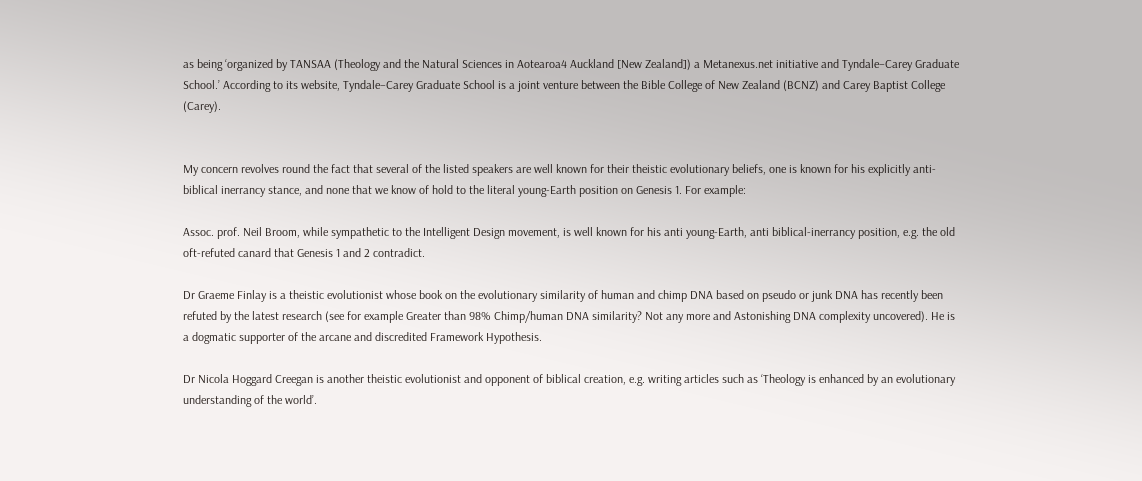as being ‘organized by TANSAA (Theology and the Natural Sciences in Aotearoa4 Auckland [New Zealand]) a Metanexus.net initiative and Tyndale–Carey Graduate School.’ According to its website, Tyndale–Carey Graduate School is a joint venture between the Bible College of New Zealand (BCNZ) and Carey Baptist College (Carey).


My concern revolves round the fact that several of the listed speakers are well known for their theistic evolutionary beliefs, one is known for his explicitly anti-biblical inerrancy stance, and none that we know of hold to the literal young-Earth position on Genesis 1. For example:

Assoc. prof. Neil Broom, while sympathetic to the Intelligent Design movement, is well known for his anti young-Earth, anti biblical-inerrancy position, e.g. the old oft-refuted canard that Genesis 1 and 2 contradict.

Dr Graeme Finlay is a theistic evolutionist whose book on the evolutionary similarity of human and chimp DNA based on pseudo or junk DNA has recently been refuted by the latest research (see for example Greater than 98% Chimp/human DNA similarity? Not any more and Astonishing DNA complexity uncovered). He is a dogmatic supporter of the arcane and discredited Framework Hypothesis.

Dr Nicola Hoggard Creegan is another theistic evolutionist and opponent of biblical creation, e.g. writing articles such as ‘Theology is enhanced by an evolutionary understanding of the world’.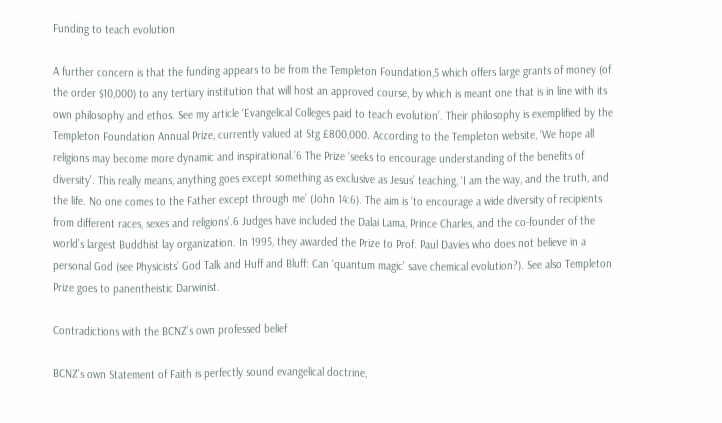Funding to teach evolution

A further concern is that the funding appears to be from the Templeton Foundation,5 which offers large grants of money (of the order $10,000) to any tertiary institution that will host an approved course, by which is meant one that is in line with its own philosophy and ethos. See my article ‘Evangelical Colleges paid to teach evolution’. Their philosophy is exemplified by the Templeton Foundation Annual Prize, currently valued at Stg £800,000. According to the Templeton website, ‘We hope all religions may become more dynamic and inspirational.’6 The Prize ‘seeks to encourage understanding of the benefits of diversity’. This really means, anything goes except something as exclusive as Jesus’ teaching, ‘I am the way, and the truth, and the life. No one comes to the Father except through me’ (John 14:6). The aim is ‘to encourage a wide diversity of recipients from different races, sexes and religions’.6 Judges have included the Dalai Lama, Prince Charles, and the co-founder of the world’s largest Buddhist lay organization. In 1995, they awarded the Prize to Prof. Paul Davies who does not believe in a personal God (see Physicists’ God Talk and Huff and Bluff: Can ‘quantum magic’ save chemical evolution?). See also Templeton Prize goes to panentheistic Darwinist.

Contradictions with the BCNZ’s own professed belief

BCNZ’s own Statement of Faith is perfectly sound evangelical doctrine,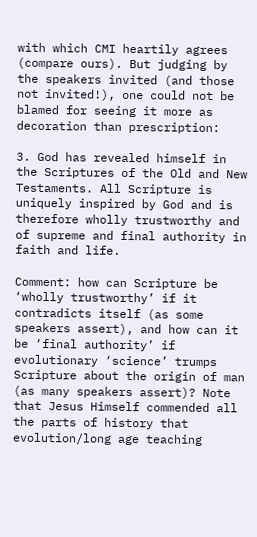with which CMI heartily agrees (compare ours). But judging by the speakers invited (and those not invited!), one could not be blamed for seeing it more as decoration than prescription:

3. God has revealed himself in the Scriptures of the Old and New Testaments. All Scripture is uniquely inspired by God and is therefore wholly trustworthy and of supreme and final authority in faith and life.

Comment: how can Scripture be ‘wholly trustworthy’ if it contradicts itself (as some speakers assert), and how can it be ‘final authority’ if evolutionary ‘science’ trumps Scripture about the origin of man (as many speakers assert)? Note that Jesus Himself commended all the parts of history that evolution/long age teaching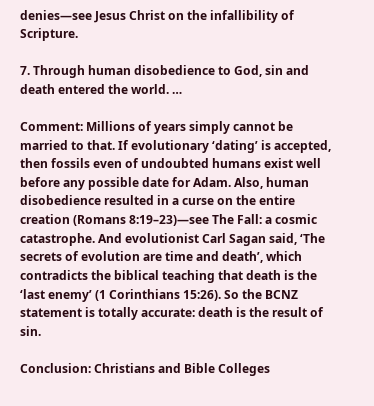denies—see Jesus Christ on the infallibility of Scripture.

7. Through human disobedience to God, sin and death entered the world. …

Comment: Millions of years simply cannot be married to that. If evolutionary ‘dating’ is accepted, then fossils even of undoubted humans exist well before any possible date for Adam. Also, human disobedience resulted in a curse on the entire creation (Romans 8:19–23)—see The Fall: a cosmic catastrophe. And evolutionist Carl Sagan said, ‘The secrets of evolution are time and death’, which contradicts the biblical teaching that death is the ‘last enemy’ (1 Corinthians 15:26). So the BCNZ statement is totally accurate: death is the result of sin.

Conclusion: Christians and Bible Colleges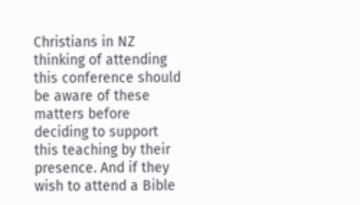Christians in NZ thinking of attending this conference should be aware of these matters before deciding to support this teaching by their presence. And if they wish to attend a Bible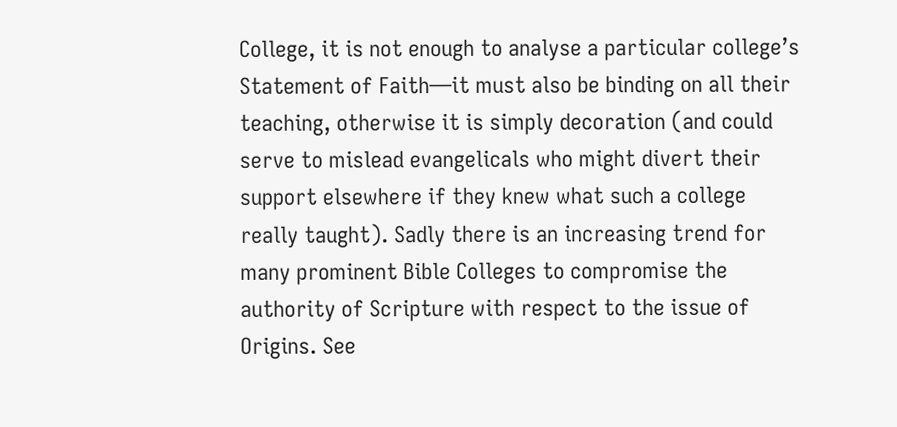College, it is not enough to analyse a particular college’s Statement of Faith—it must also be binding on all their teaching, otherwise it is simply decoration (and could serve to mislead evangelicals who might divert their support elsewhere if they knew what such a college really taught). Sadly there is an increasing trend for many prominent Bible Colleges to compromise the authority of Scripture with respect to the issue of Origins. See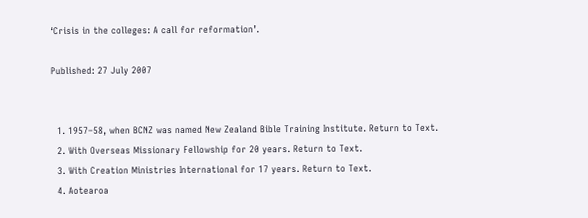‘Crisis in the colleges: A call for reformation’.

Published: 27 July 2007


  1. 1957–58, when BCNZ was named New Zealand Bible Training Institute. Return to Text.
  2. With Overseas Missionary Fellowship for 20 years. Return to Text.
  3. With Creation Ministries International for 17 years. Return to Text.
  4. Aotearoa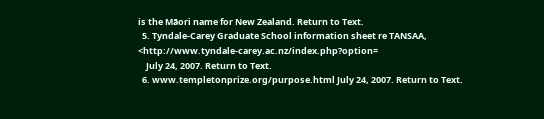is the Māori name for New Zealand. Return to Text.
  5. Tyndale-Carey Graduate School information sheet re TANSAA, <http://www.tyndale-carey.ac.nz/index.php?option=
    July 24, 2007. Return to Text.
  6. www.templetonprize.org/purpose.html July 24, 2007. Return to Text.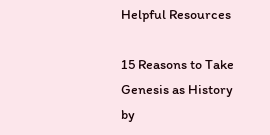Helpful Resources

15 Reasons to Take Genesis as History
by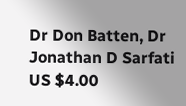Dr Don Batten, Dr Jonathan D Sarfati
US $4.00